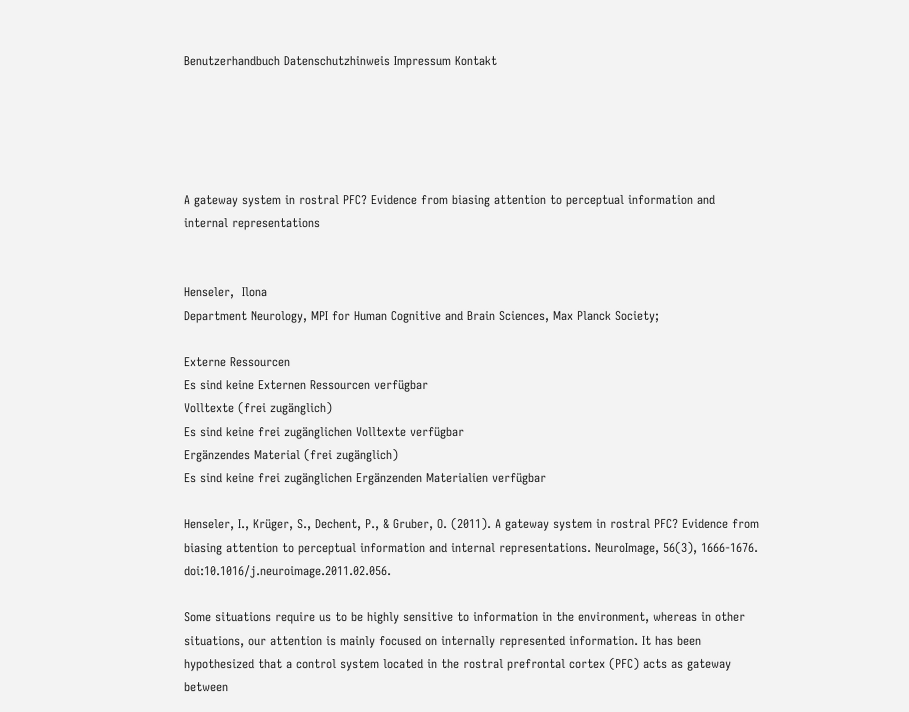Benutzerhandbuch Datenschutzhinweis Impressum Kontakt





A gateway system in rostral PFC? Evidence from biasing attention to perceptual information and internal representations


Henseler,  Ilona
Department Neurology, MPI for Human Cognitive and Brain Sciences, Max Planck Society;

Externe Ressourcen
Es sind keine Externen Ressourcen verfügbar
Volltexte (frei zugänglich)
Es sind keine frei zugänglichen Volltexte verfügbar
Ergänzendes Material (frei zugänglich)
Es sind keine frei zugänglichen Ergänzenden Materialien verfügbar

Henseler, I., Krüger, S., Dechent, P., & Gruber, O. (2011). A gateway system in rostral PFC? Evidence from biasing attention to perceptual information and internal representations. NeuroImage, 56(3), 1666-1676. doi:10.1016/j.neuroimage.2011.02.056.

Some situations require us to be highly sensitive to information in the environment, whereas in other situations, our attention is mainly focused on internally represented information. It has been hypothesized that a control system located in the rostral prefrontal cortex (PFC) acts as gateway between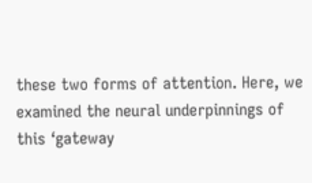these two forms of attention. Here, we examined the neural underpinnings of this ‘gateway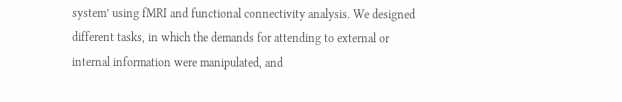system’ using fMRI and functional connectivity analysis. We designed different tasks, in which the demands for attending to external or internal information were manipulated, and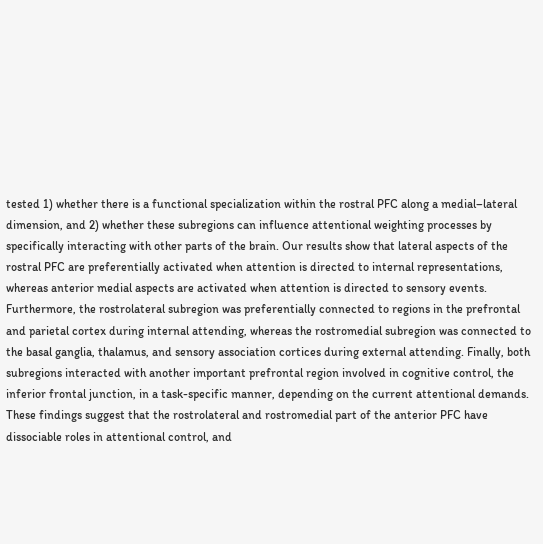tested 1) whether there is a functional specialization within the rostral PFC along a medial–lateral dimension, and 2) whether these subregions can influence attentional weighting processes by specifically interacting with other parts of the brain. Our results show that lateral aspects of the rostral PFC are preferentially activated when attention is directed to internal representations, whereas anterior medial aspects are activated when attention is directed to sensory events. Furthermore, the rostrolateral subregion was preferentially connected to regions in the prefrontal and parietal cortex during internal attending, whereas the rostromedial subregion was connected to the basal ganglia, thalamus, and sensory association cortices during external attending. Finally, both subregions interacted with another important prefrontal region involved in cognitive control, the inferior frontal junction, in a task-specific manner, depending on the current attentional demands. These findings suggest that the rostrolateral and rostromedial part of the anterior PFC have dissociable roles in attentional control, and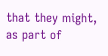that they might, as part of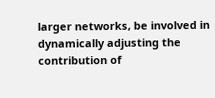larger networks, be involved in dynamically adjusting the contribution of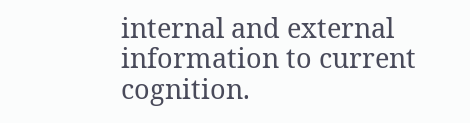internal and external information to current cognition.